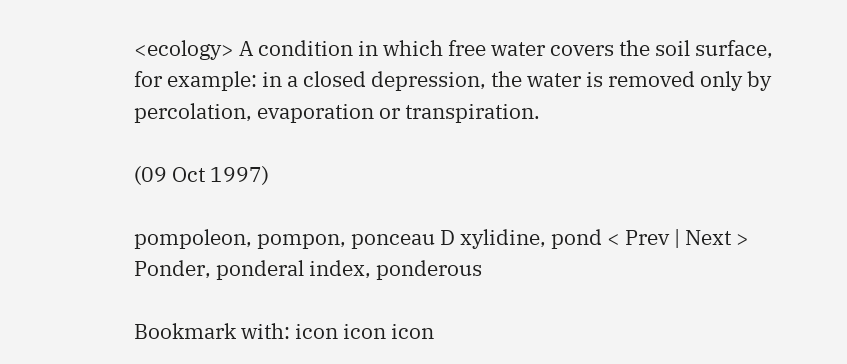<ecology> A condition in which free water covers the soil surface, for example: in a closed depression, the water is removed only by percolation, evaporation or transpiration.

(09 Oct 1997)

pompoleon, pompon, ponceau D xylidine, pond < Prev | Next > Ponder, ponderal index, ponderous

Bookmark with: icon icon icon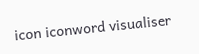icon iconword visualiser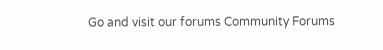Go and visit our forums Community Forums